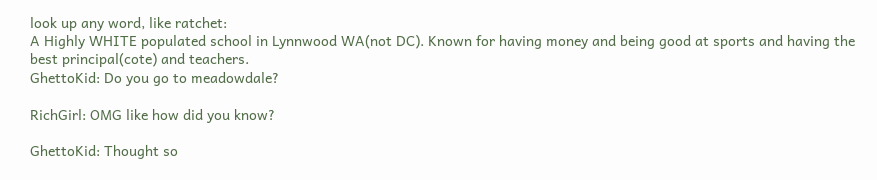look up any word, like ratchet:
A Highly WHITE populated school in Lynnwood WA(not DC). Known for having money and being good at sports and having the best principal(cote) and teachers.
GhettoKid: Do you go to meadowdale?

RichGirl: OMG like how did you know?

GhettoKid: Thought so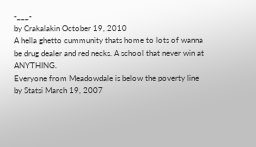-___-
by Crakalakin October 19, 2010
A hella ghetto cummunity thats home to lots of wanna be drug dealer and red necks. A school that never win at ANYTHING.
Everyone from Meadowdale is below the poverty line
by Statsi March 19, 2007